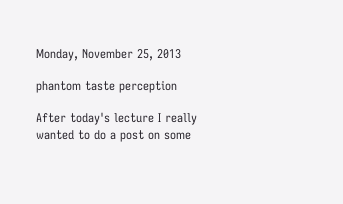Monday, November 25, 2013

phantom taste perception

After today's lecture I really wanted to do a post on some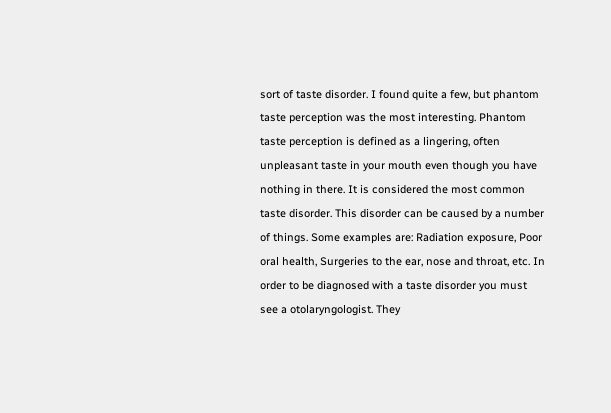sort of taste disorder. I found quite a few, but phantom taste perception was the most interesting. Phantom taste perception is defined as a lingering, often unpleasant taste in your mouth even though you have nothing in there. It is considered the most common taste disorder. This disorder can be caused by a number of things. Some examples are: Radiation exposure, Poor oral health, Surgeries to the ear, nose and throat, etc. In order to be diagnosed with a taste disorder you must see a otolaryngologist. They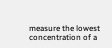measure the lowest concentration of a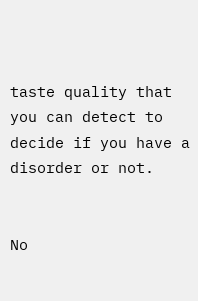taste quality that you can detect to decide if you have a disorder or not.


No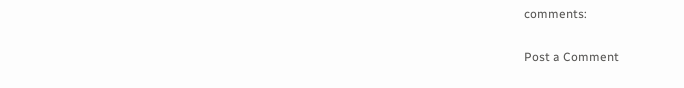comments:

Post a Comment